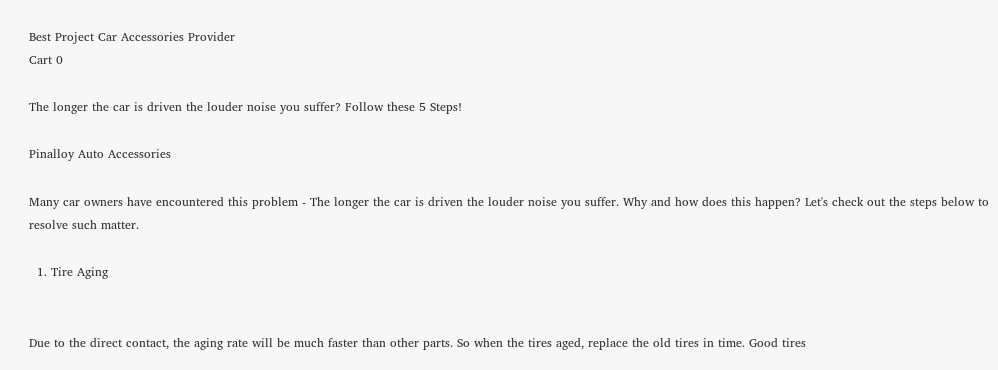Best Project Car Accessories Provider
Cart 0

The longer the car is driven the louder noise you suffer? Follow these 5 Steps!

Pinalloy Auto Accessories

Many car owners have encountered this problem - The longer the car is driven the louder noise you suffer. Why and how does this happen? Let's check out the steps below to resolve such matter.

  1. Tire Aging


Due to the direct contact, the aging rate will be much faster than other parts. So when the tires aged, replace the old tires in time. Good tires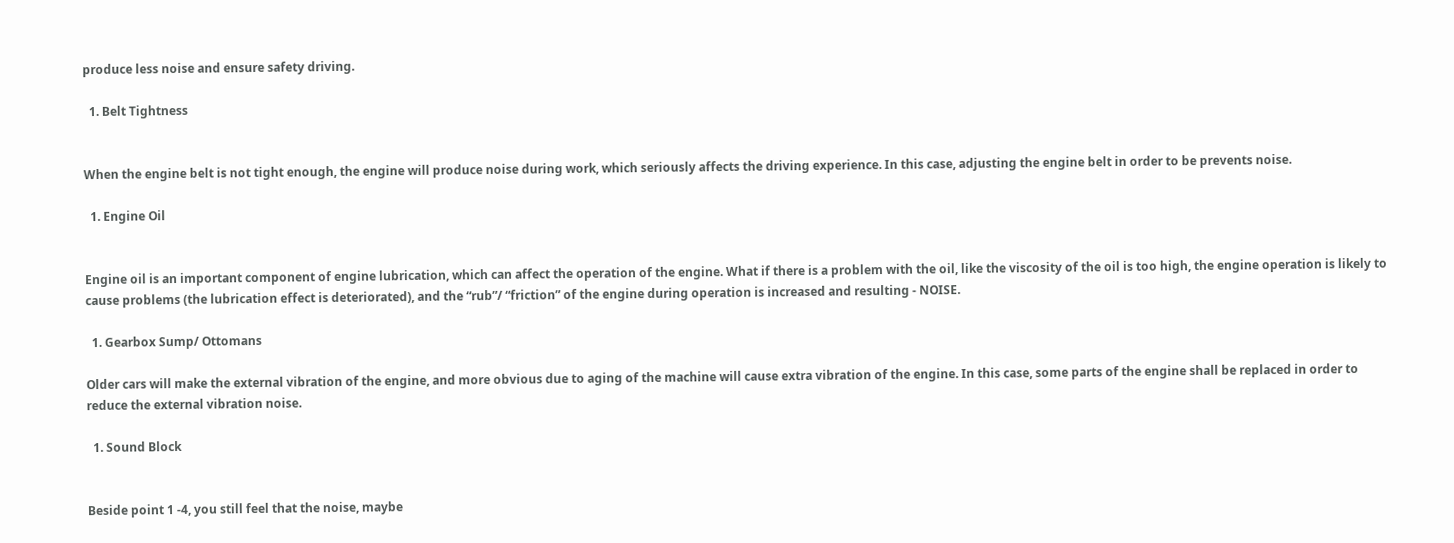produce less noise and ensure safety driving.

  1. Belt Tightness


When the engine belt is not tight enough, the engine will produce noise during work, which seriously affects the driving experience. In this case, adjusting the engine belt in order to be prevents noise.

  1. Engine Oil


Engine oil is an important component of engine lubrication, which can affect the operation of the engine. What if there is a problem with the oil, like the viscosity of the oil is too high, the engine operation is likely to cause problems (the lubrication effect is deteriorated), and the “rub”/ “friction” of the engine during operation is increased and resulting - NOISE.

  1. Gearbox Sump/ Ottomans

Older cars will make the external vibration of the engine, and more obvious due to aging of the machine will cause extra vibration of the engine. In this case, some parts of the engine shall be replaced in order to reduce the external vibration noise.

  1. Sound Block


Beside point 1 -4, you still feel that the noise, maybe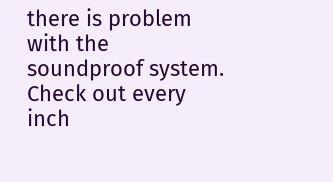there is problem with the soundproof system. Check out every inch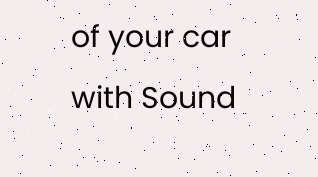of your car with Sound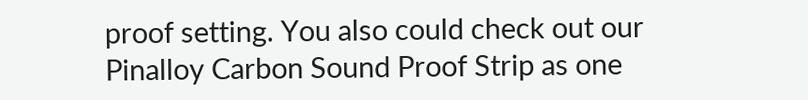proof setting. You also could check out our Pinalloy Carbon Sound Proof Strip as one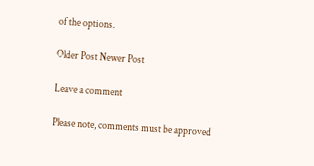of the options.

Older Post Newer Post

Leave a comment

Please note, comments must be approved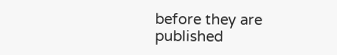before they are published